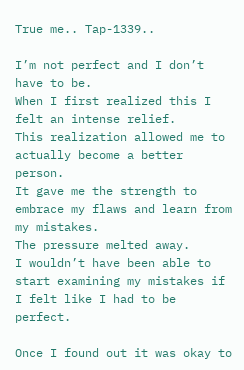True me.. Tap-1339..

I’m not perfect and I don’t have to be.
When I first realized this I felt an intense relief.
This realization allowed me to actually become a better person.
It gave me the strength to embrace my flaws and learn from my mistakes.
The pressure melted away.
I wouldn’t have been able to start examining my mistakes if I felt like I had to be perfect.

Once I found out it was okay to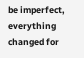be imperfect, everything changed for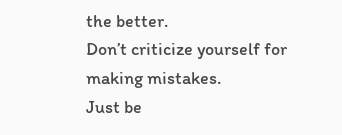the better.
Don’t criticize yourself for making mistakes.
Just be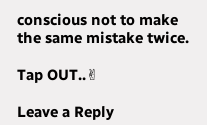conscious not to make the same mistake twice.

Tap OUT..✌

Leave a Reply